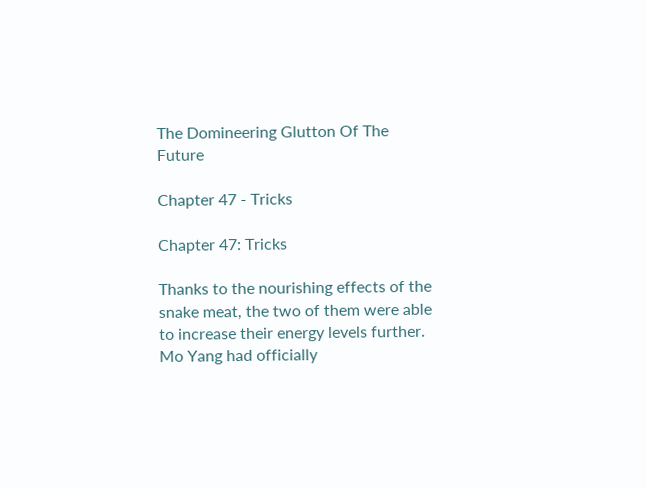The Domineering Glutton Of The Future

Chapter 47 - Tricks

Chapter 47: Tricks

Thanks to the nourishing effects of the snake meat, the two of them were able to increase their energy levels further. Mo Yang had officially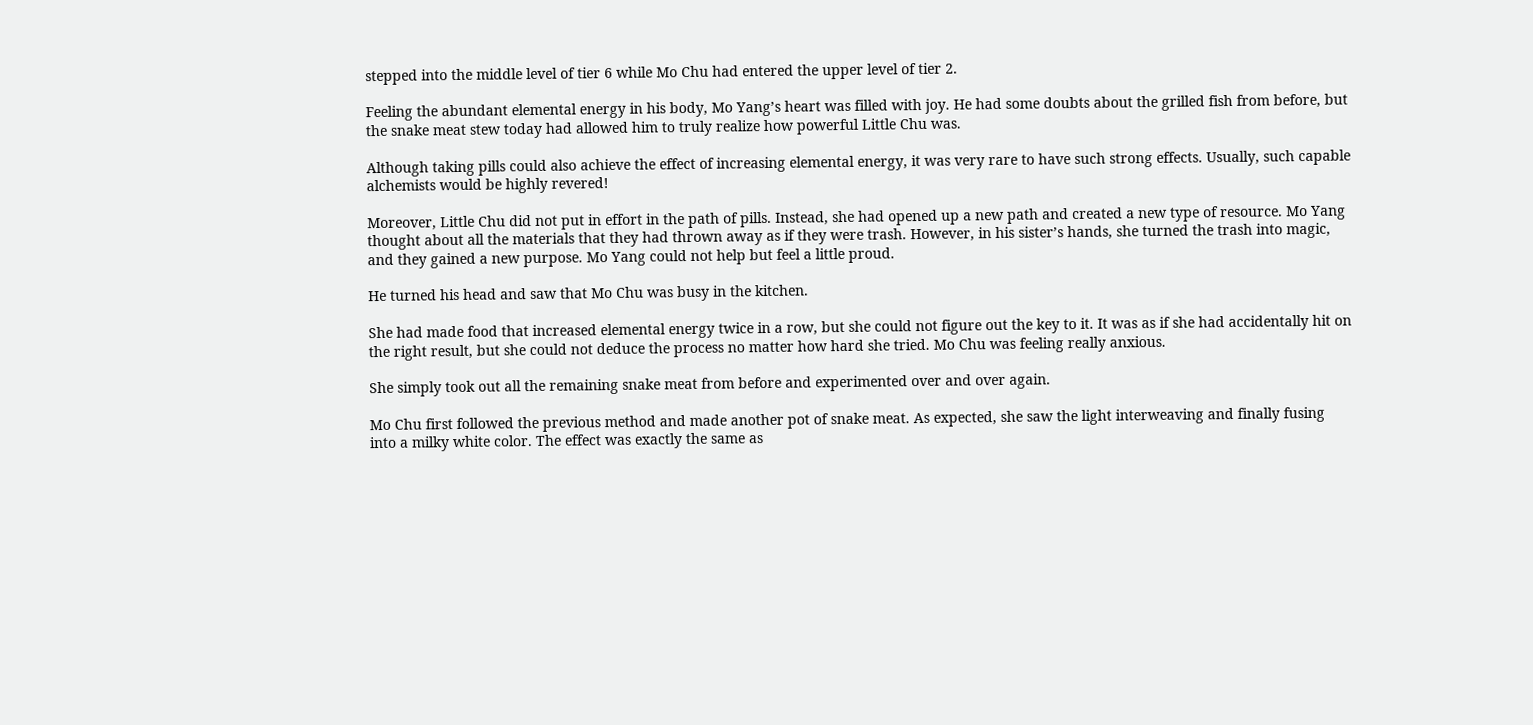stepped into the middle level of tier 6 while Mo Chu had entered the upper level of tier 2.

Feeling the abundant elemental energy in his body, Mo Yang’s heart was filled with joy. He had some doubts about the grilled fish from before, but the snake meat stew today had allowed him to truly realize how powerful Little Chu was.

Although taking pills could also achieve the effect of increasing elemental energy, it was very rare to have such strong effects. Usually, such capable alchemists would be highly revered!

Moreover, Little Chu did not put in effort in the path of pills. Instead, she had opened up a new path and created a new type of resource. Mo Yang thought about all the materials that they had thrown away as if they were trash. However, in his sister’s hands, she turned the trash into magic, and they gained a new purpose. Mo Yang could not help but feel a little proud.

He turned his head and saw that Mo Chu was busy in the kitchen.

She had made food that increased elemental energy twice in a row, but she could not figure out the key to it. It was as if she had accidentally hit on the right result, but she could not deduce the process no matter how hard she tried. Mo Chu was feeling really anxious.

She simply took out all the remaining snake meat from before and experimented over and over again.

Mo Chu first followed the previous method and made another pot of snake meat. As expected, she saw the light interweaving and finally fusing into a milky white color. The effect was exactly the same as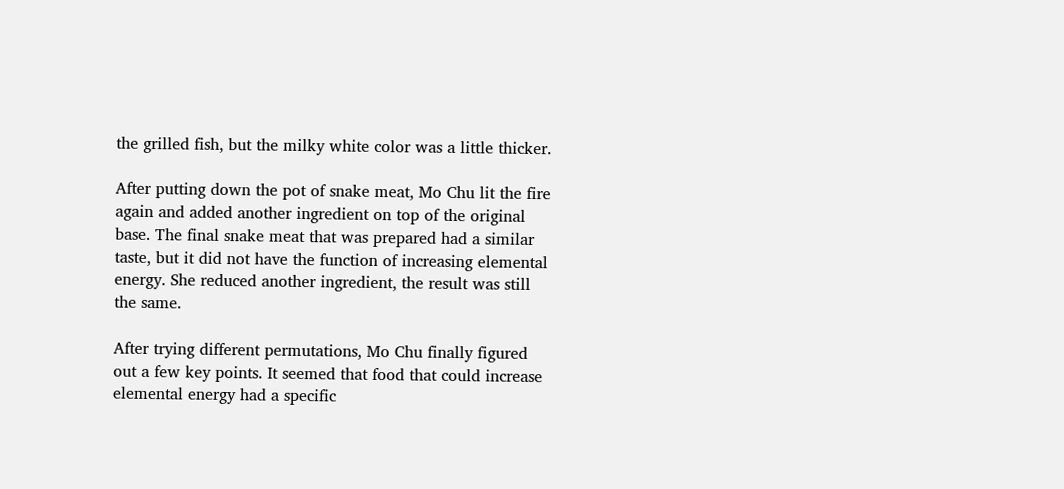the grilled fish, but the milky white color was a little thicker.

After putting down the pot of snake meat, Mo Chu lit the fire again and added another ingredient on top of the original base. The final snake meat that was prepared had a similar taste, but it did not have the function of increasing elemental energy. She reduced another ingredient, the result was still the same.

After trying different permutations, Mo Chu finally figured out a few key points. It seemed that food that could increase elemental energy had a specific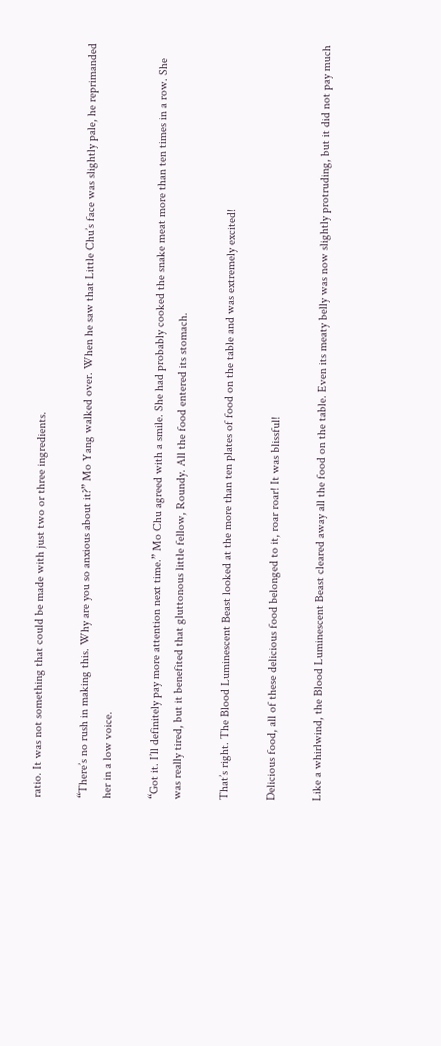ratio. It was not something that could be made with just two or three ingredients.

“There’s no rush in making this. Why are you so anxious about it?” Mo Yang walked over. When he saw that Little Chu’s face was slightly pale, he reprimanded her in a low voice.

“Got it. I’ll definitely pay more attention next time.” Mo Chu agreed with a smile. She had probably cooked the snake meat more than ten times in a row. She was really tired, but it benefited that gluttonous little fellow, Roundy. All the food entered its stomach.

That’s right. The Blood Luminescent Beast looked at the more than ten plates of food on the table and was extremely excited!

Delicious food, all of these delicious food belonged to it, roar roar! It was blissful!

Like a whirlwind, the Blood Luminescent Beast cleared away all the food on the table. Even its meaty belly was now slightly protruding, but it did not pay much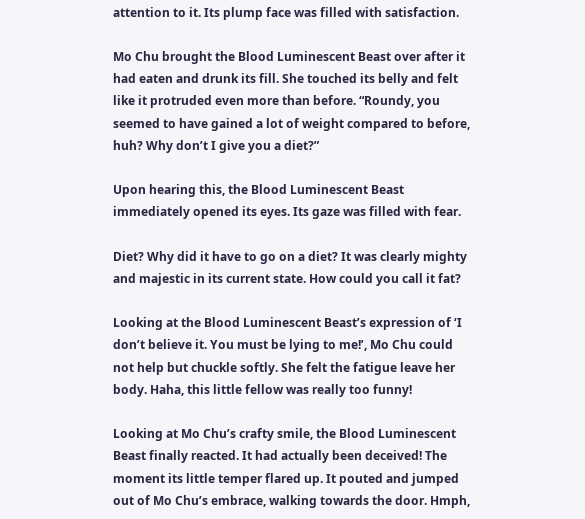attention to it. Its plump face was filled with satisfaction.

Mo Chu brought the Blood Luminescent Beast over after it had eaten and drunk its fill. She touched its belly and felt like it protruded even more than before. “Roundy, you seemed to have gained a lot of weight compared to before, huh? Why don’t I give you a diet?”

Upon hearing this, the Blood Luminescent Beast immediately opened its eyes. Its gaze was filled with fear.

Diet? Why did it have to go on a diet? It was clearly mighty and majestic in its current state. How could you call it fat?

Looking at the Blood Luminescent Beast’s expression of ‘I don’t believe it. You must be lying to me!’, Mo Chu could not help but chuckle softly. She felt the fatigue leave her body. Haha, this little fellow was really too funny!

Looking at Mo Chu’s crafty smile, the Blood Luminescent Beast finally reacted. It had actually been deceived! The moment its little temper flared up. It pouted and jumped out of Mo Chu’s embrace, walking towards the door. Hmph,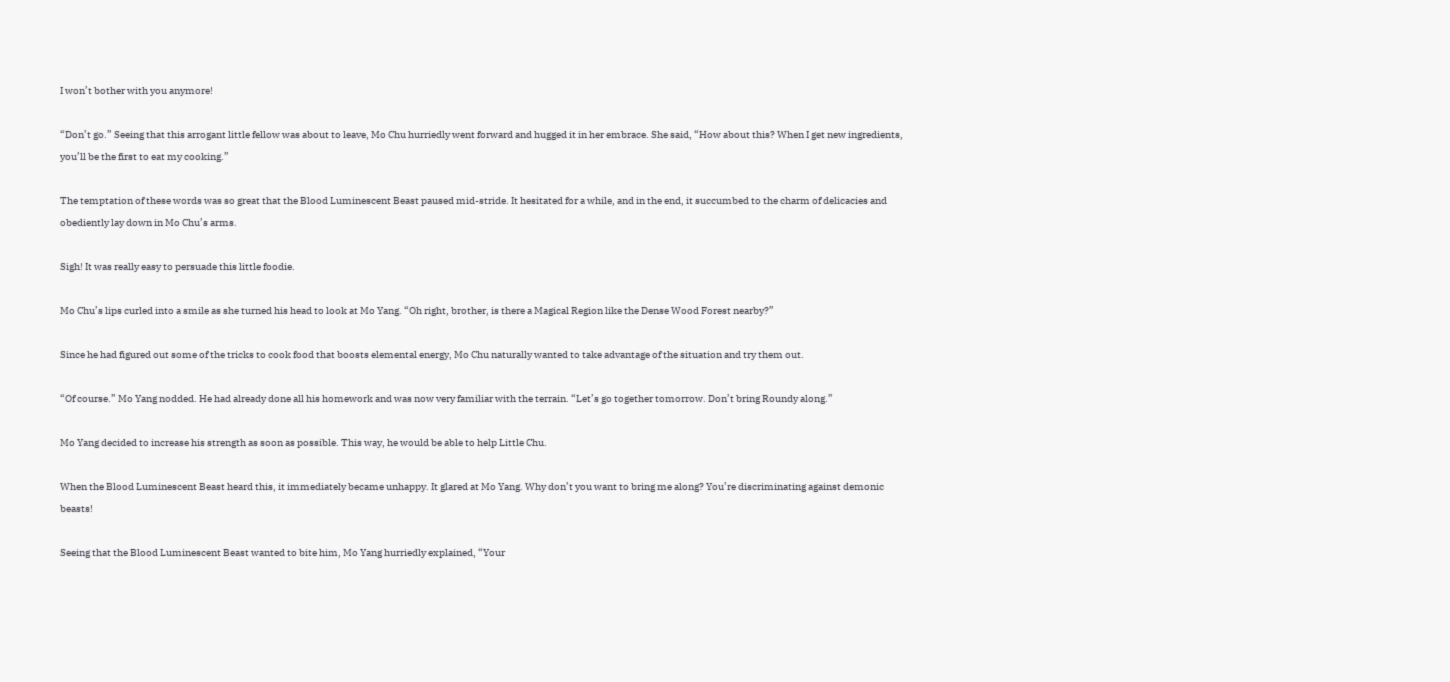I won’t bother with you anymore!

“Don’t go.” Seeing that this arrogant little fellow was about to leave, Mo Chu hurriedly went forward and hugged it in her embrace. She said, “How about this? When I get new ingredients, you’ll be the first to eat my cooking.”

The temptation of these words was so great that the Blood Luminescent Beast paused mid-stride. It hesitated for a while, and in the end, it succumbed to the charm of delicacies and obediently lay down in Mo Chu’s arms.

Sigh! It was really easy to persuade this little foodie.

Mo Chu’s lips curled into a smile as she turned his head to look at Mo Yang. “Oh right, brother, is there a Magical Region like the Dense Wood Forest nearby?”

Since he had figured out some of the tricks to cook food that boosts elemental energy, Mo Chu naturally wanted to take advantage of the situation and try them out.

“Of course.” Mo Yang nodded. He had already done all his homework and was now very familiar with the terrain. “Let’s go together tomorrow. Don’t bring Roundy along.”

Mo Yang decided to increase his strength as soon as possible. This way, he would be able to help Little Chu.

When the Blood Luminescent Beast heard this, it immediately became unhappy. It glared at Mo Yang. Why don’t you want to bring me along? You’re discriminating against demonic beasts!

Seeing that the Blood Luminescent Beast wanted to bite him, Mo Yang hurriedly explained, “Your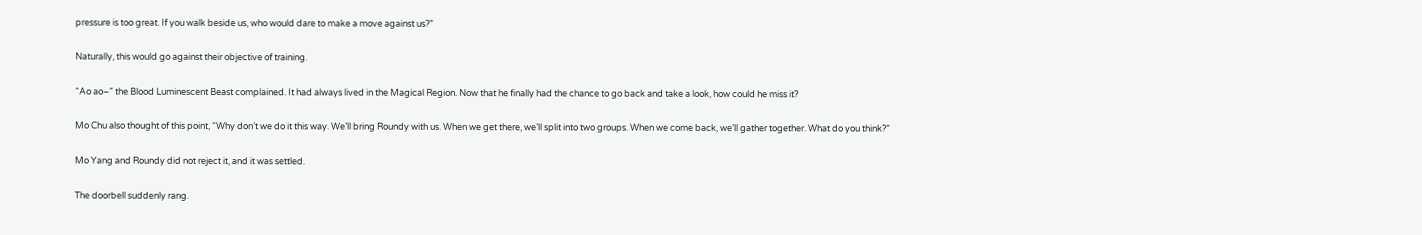pressure is too great. If you walk beside us, who would dare to make a move against us?”

Naturally, this would go against their objective of training.

“Ao ao–” the Blood Luminescent Beast complained. It had always lived in the Magical Region. Now that he finally had the chance to go back and take a look, how could he miss it?

Mo Chu also thought of this point, “Why don’t we do it this way. We’ll bring Roundy with us. When we get there, we’ll split into two groups. When we come back, we’ll gather together. What do you think?”

Mo Yang and Roundy did not reject it, and it was settled.

The doorbell suddenly rang.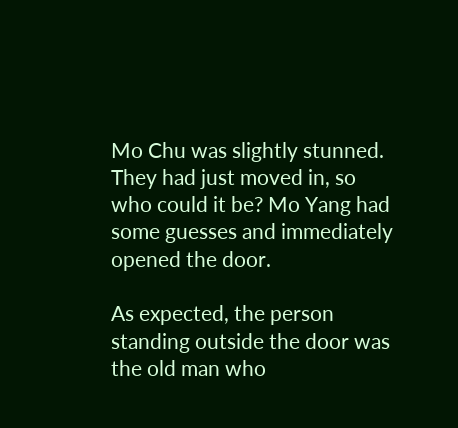Mo Chu was slightly stunned. They had just moved in, so who could it be? Mo Yang had some guesses and immediately opened the door.

As expected, the person standing outside the door was the old man who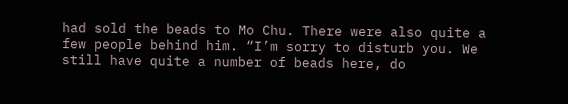had sold the beads to Mo Chu. There were also quite a few people behind him. “I’m sorry to disturb you. We still have quite a number of beads here, do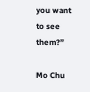you want to see them?”

Mo Chu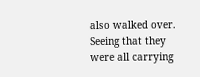also walked over. Seeing that they were all carrying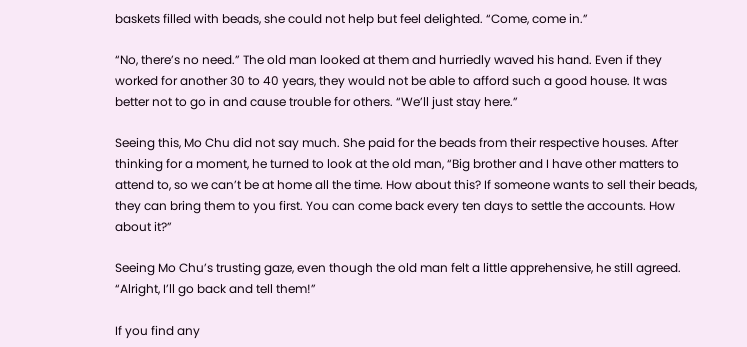baskets filled with beads, she could not help but feel delighted. “Come, come in.”

“No, there’s no need.” The old man looked at them and hurriedly waved his hand. Even if they worked for another 30 to 40 years, they would not be able to afford such a good house. It was better not to go in and cause trouble for others. “We’ll just stay here.”

Seeing this, Mo Chu did not say much. She paid for the beads from their respective houses. After thinking for a moment, he turned to look at the old man, “Big brother and I have other matters to attend to, so we can’t be at home all the time. How about this? If someone wants to sell their beads, they can bring them to you first. You can come back every ten days to settle the accounts. How about it?”

Seeing Mo Chu’s trusting gaze, even though the old man felt a little apprehensive, he still agreed. “Alright, I’ll go back and tell them!”

If you find any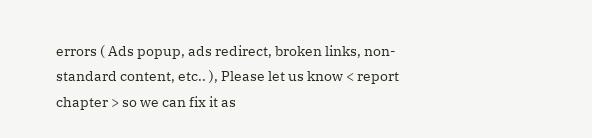errors ( Ads popup, ads redirect, broken links, non-standard content, etc.. ), Please let us know < report chapter > so we can fix it as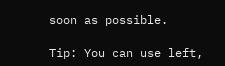soon as possible.

Tip: You can use left,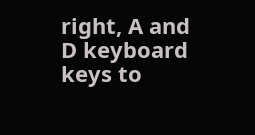right, A and D keyboard keys to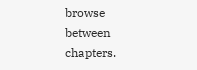browse between chapters.